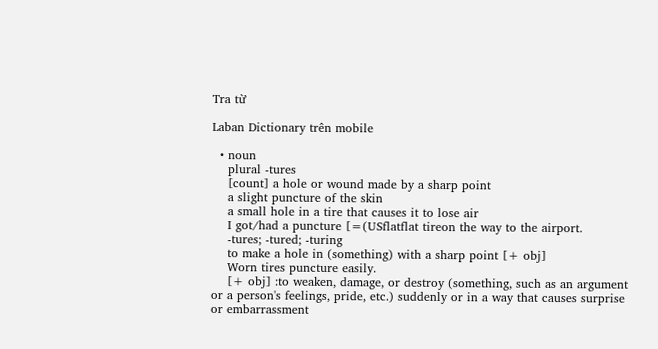Tra từ

Laban Dictionary trên mobile

  • noun
    plural -tures
    [count] a hole or wound made by a sharp point
    a slight puncture of the skin
    a small hole in a tire that causes it to lose air
    I got/had a puncture [=(USflatflat tireon the way to the airport.
    -tures; -tured; -turing
    to make a hole in (something) with a sharp point [+ obj]
    Worn tires puncture easily.
    [+ obj] :to weaken, damage, or destroy (something, such as an argument or a person's feelings, pride, etc.) suddenly or in a way that causes surprise or embarrassment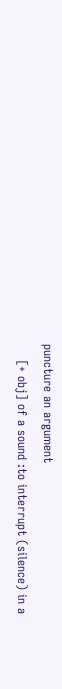puncture an argument
    [+ obj] of a sound :to interrupt (silence) in a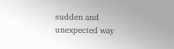sudden and unexpected way